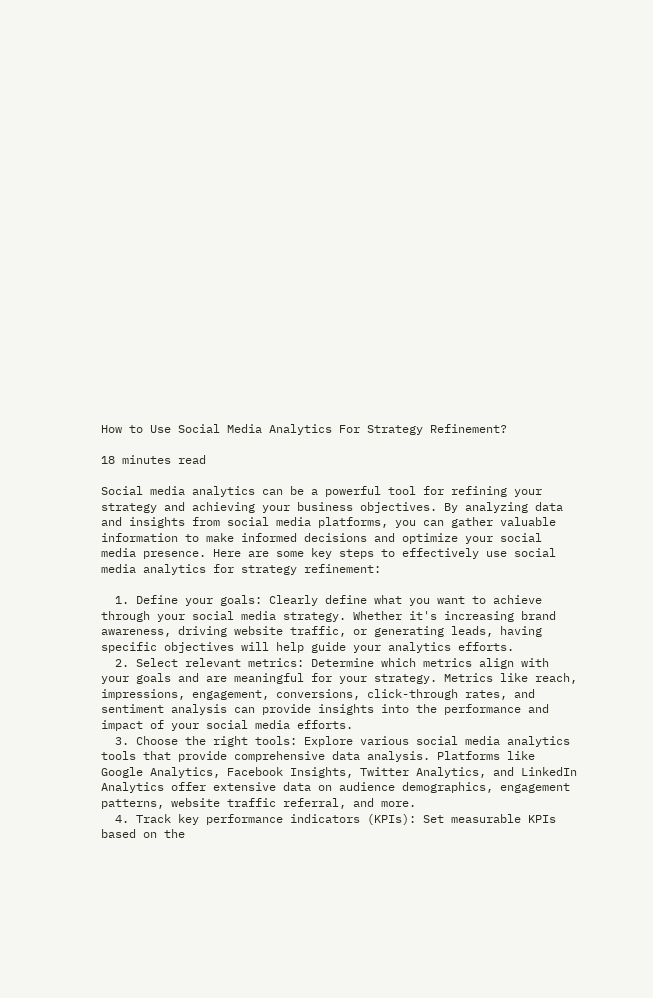How to Use Social Media Analytics For Strategy Refinement?

18 minutes read

Social media analytics can be a powerful tool for refining your strategy and achieving your business objectives. By analyzing data and insights from social media platforms, you can gather valuable information to make informed decisions and optimize your social media presence. Here are some key steps to effectively use social media analytics for strategy refinement:

  1. Define your goals: Clearly define what you want to achieve through your social media strategy. Whether it's increasing brand awareness, driving website traffic, or generating leads, having specific objectives will help guide your analytics efforts.
  2. Select relevant metrics: Determine which metrics align with your goals and are meaningful for your strategy. Metrics like reach, impressions, engagement, conversions, click-through rates, and sentiment analysis can provide insights into the performance and impact of your social media efforts.
  3. Choose the right tools: Explore various social media analytics tools that provide comprehensive data analysis. Platforms like Google Analytics, Facebook Insights, Twitter Analytics, and LinkedIn Analytics offer extensive data on audience demographics, engagement patterns, website traffic referral, and more.
  4. Track key performance indicators (KPIs): Set measurable KPIs based on the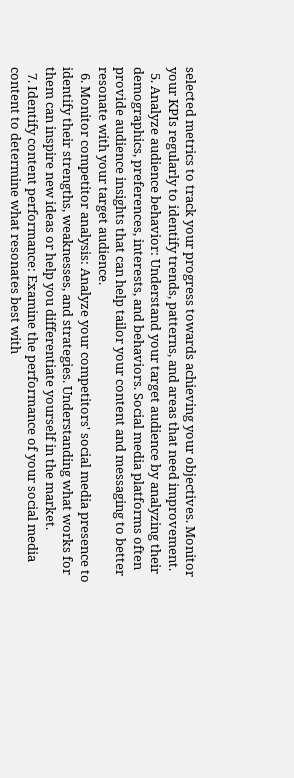selected metrics to track your progress towards achieving your objectives. Monitor your KPIs regularly to identify trends, patterns, and areas that need improvement.
  5. Analyze audience behavior: Understand your target audience by analyzing their demographics, preferences, interests, and behaviors. Social media platforms often provide audience insights that can help tailor your content and messaging to better resonate with your target audience.
  6. Monitor competitor analysis: Analyze your competitors' social media presence to identify their strengths, weaknesses, and strategies. Understanding what works for them can inspire new ideas or help you differentiate yourself in the market.
  7. Identify content performance: Examine the performance of your social media content to determine what resonates best with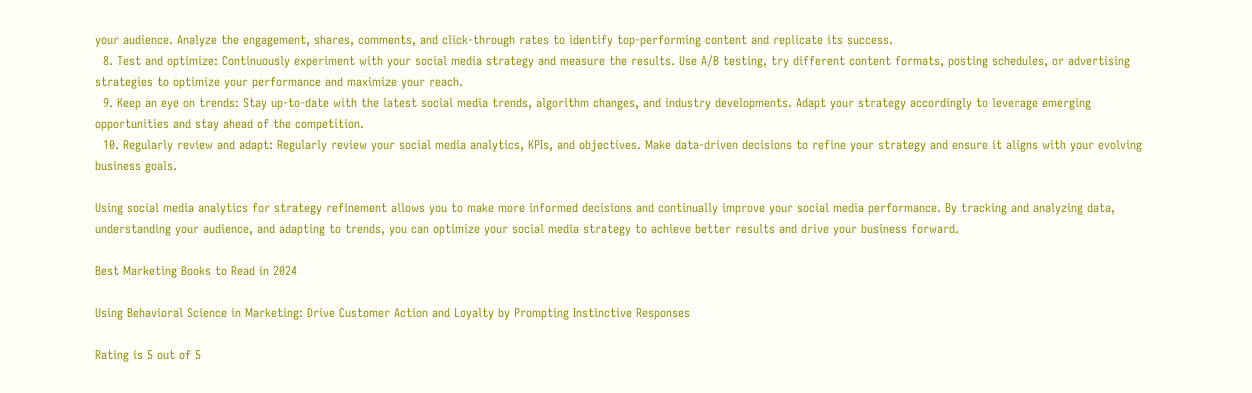your audience. Analyze the engagement, shares, comments, and click-through rates to identify top-performing content and replicate its success.
  8. Test and optimize: Continuously experiment with your social media strategy and measure the results. Use A/B testing, try different content formats, posting schedules, or advertising strategies to optimize your performance and maximize your reach.
  9. Keep an eye on trends: Stay up-to-date with the latest social media trends, algorithm changes, and industry developments. Adapt your strategy accordingly to leverage emerging opportunities and stay ahead of the competition.
  10. Regularly review and adapt: Regularly review your social media analytics, KPIs, and objectives. Make data-driven decisions to refine your strategy and ensure it aligns with your evolving business goals.

Using social media analytics for strategy refinement allows you to make more informed decisions and continually improve your social media performance. By tracking and analyzing data, understanding your audience, and adapting to trends, you can optimize your social media strategy to achieve better results and drive your business forward.

Best Marketing Books to Read in 2024

Using Behavioral Science in Marketing: Drive Customer Action and Loyalty by Prompting Instinctive Responses

Rating is 5 out of 5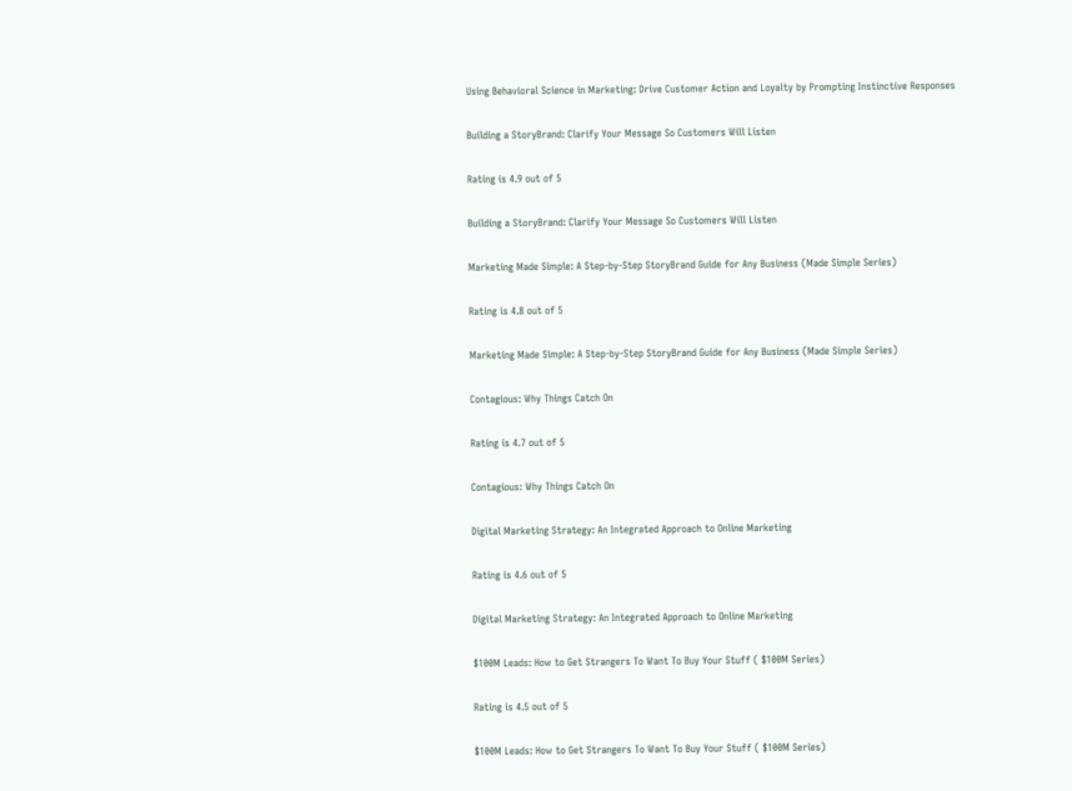Using Behavioral Science in Marketing: Drive Customer Action and Loyalty by Prompting Instinctive Responses

Building a StoryBrand: Clarify Your Message So Customers Will Listen

Rating is 4.9 out of 5

Building a StoryBrand: Clarify Your Message So Customers Will Listen

Marketing Made Simple: A Step-by-Step StoryBrand Guide for Any Business (Made Simple Series)

Rating is 4.8 out of 5

Marketing Made Simple: A Step-by-Step StoryBrand Guide for Any Business (Made Simple Series)

Contagious: Why Things Catch On

Rating is 4.7 out of 5

Contagious: Why Things Catch On

Digital Marketing Strategy: An Integrated Approach to Online Marketing

Rating is 4.6 out of 5

Digital Marketing Strategy: An Integrated Approach to Online Marketing

$100M Leads: How to Get Strangers To Want To Buy Your Stuff ( $100M Series)

Rating is 4.5 out of 5

$100M Leads: How to Get Strangers To Want To Buy Your Stuff ( $100M Series)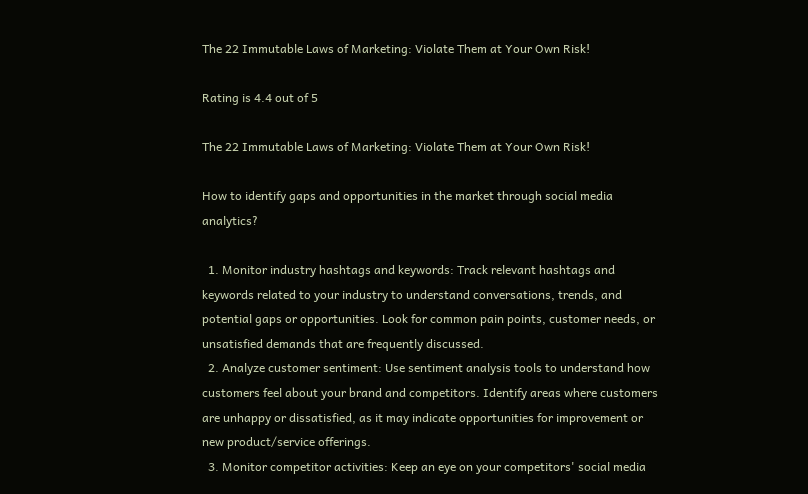The 22 Immutable Laws of Marketing: Violate Them at Your Own Risk!

Rating is 4.4 out of 5

The 22 Immutable Laws of Marketing: Violate Them at Your Own Risk!

How to identify gaps and opportunities in the market through social media analytics?

  1. Monitor industry hashtags and keywords: Track relevant hashtags and keywords related to your industry to understand conversations, trends, and potential gaps or opportunities. Look for common pain points, customer needs, or unsatisfied demands that are frequently discussed.
  2. Analyze customer sentiment: Use sentiment analysis tools to understand how customers feel about your brand and competitors. Identify areas where customers are unhappy or dissatisfied, as it may indicate opportunities for improvement or new product/service offerings.
  3. Monitor competitor activities: Keep an eye on your competitors' social media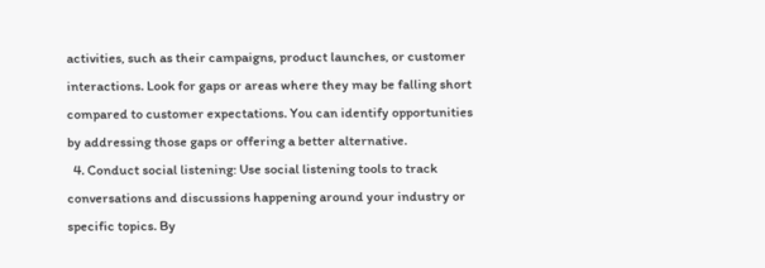activities, such as their campaigns, product launches, or customer interactions. Look for gaps or areas where they may be falling short compared to customer expectations. You can identify opportunities by addressing those gaps or offering a better alternative.
  4. Conduct social listening: Use social listening tools to track conversations and discussions happening around your industry or specific topics. By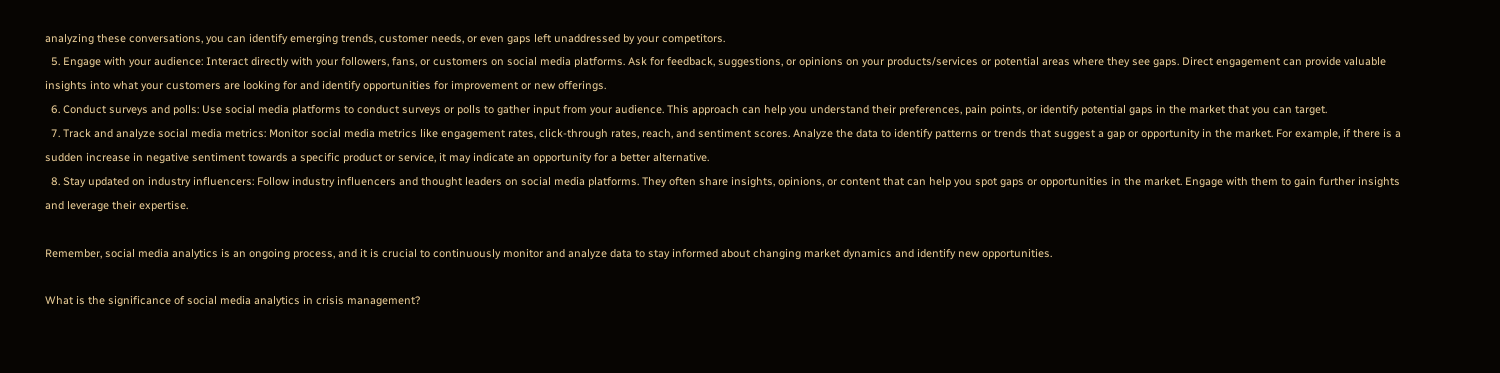analyzing these conversations, you can identify emerging trends, customer needs, or even gaps left unaddressed by your competitors.
  5. Engage with your audience: Interact directly with your followers, fans, or customers on social media platforms. Ask for feedback, suggestions, or opinions on your products/services or potential areas where they see gaps. Direct engagement can provide valuable insights into what your customers are looking for and identify opportunities for improvement or new offerings.
  6. Conduct surveys and polls: Use social media platforms to conduct surveys or polls to gather input from your audience. This approach can help you understand their preferences, pain points, or identify potential gaps in the market that you can target.
  7. Track and analyze social media metrics: Monitor social media metrics like engagement rates, click-through rates, reach, and sentiment scores. Analyze the data to identify patterns or trends that suggest a gap or opportunity in the market. For example, if there is a sudden increase in negative sentiment towards a specific product or service, it may indicate an opportunity for a better alternative.
  8. Stay updated on industry influencers: Follow industry influencers and thought leaders on social media platforms. They often share insights, opinions, or content that can help you spot gaps or opportunities in the market. Engage with them to gain further insights and leverage their expertise.

Remember, social media analytics is an ongoing process, and it is crucial to continuously monitor and analyze data to stay informed about changing market dynamics and identify new opportunities.

What is the significance of social media analytics in crisis management?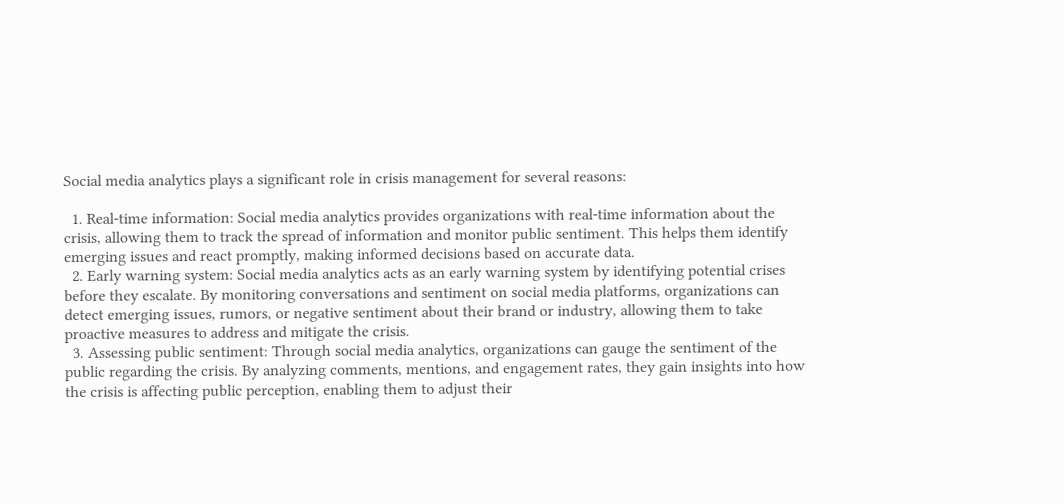Social media analytics plays a significant role in crisis management for several reasons:

  1. Real-time information: Social media analytics provides organizations with real-time information about the crisis, allowing them to track the spread of information and monitor public sentiment. This helps them identify emerging issues and react promptly, making informed decisions based on accurate data.
  2. Early warning system: Social media analytics acts as an early warning system by identifying potential crises before they escalate. By monitoring conversations and sentiment on social media platforms, organizations can detect emerging issues, rumors, or negative sentiment about their brand or industry, allowing them to take proactive measures to address and mitigate the crisis.
  3. Assessing public sentiment: Through social media analytics, organizations can gauge the sentiment of the public regarding the crisis. By analyzing comments, mentions, and engagement rates, they gain insights into how the crisis is affecting public perception, enabling them to adjust their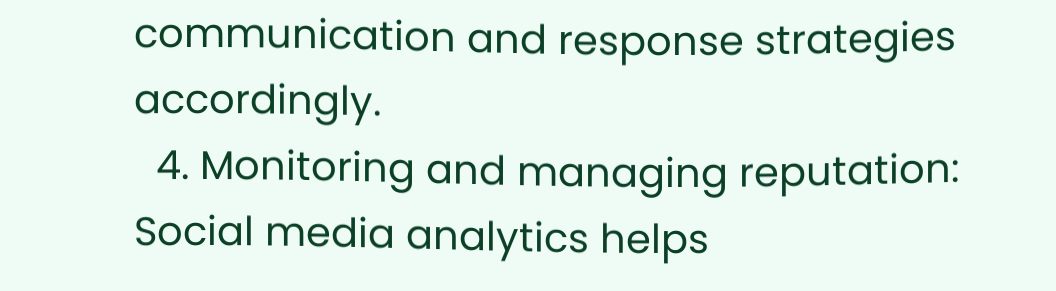communication and response strategies accordingly.
  4. Monitoring and managing reputation: Social media analytics helps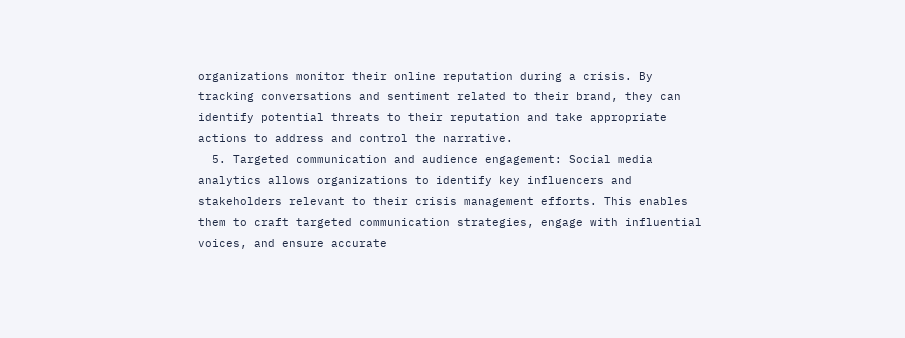organizations monitor their online reputation during a crisis. By tracking conversations and sentiment related to their brand, they can identify potential threats to their reputation and take appropriate actions to address and control the narrative.
  5. Targeted communication and audience engagement: Social media analytics allows organizations to identify key influencers and stakeholders relevant to their crisis management efforts. This enables them to craft targeted communication strategies, engage with influential voices, and ensure accurate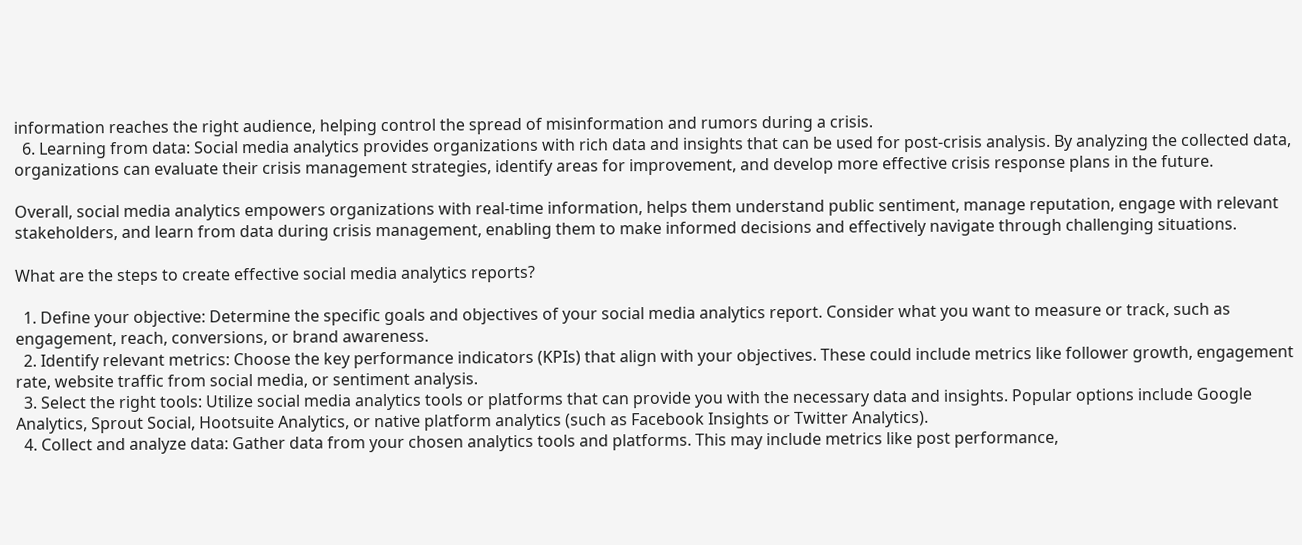information reaches the right audience, helping control the spread of misinformation and rumors during a crisis.
  6. Learning from data: Social media analytics provides organizations with rich data and insights that can be used for post-crisis analysis. By analyzing the collected data, organizations can evaluate their crisis management strategies, identify areas for improvement, and develop more effective crisis response plans in the future.

Overall, social media analytics empowers organizations with real-time information, helps them understand public sentiment, manage reputation, engage with relevant stakeholders, and learn from data during crisis management, enabling them to make informed decisions and effectively navigate through challenging situations.

What are the steps to create effective social media analytics reports?

  1. Define your objective: Determine the specific goals and objectives of your social media analytics report. Consider what you want to measure or track, such as engagement, reach, conversions, or brand awareness.
  2. Identify relevant metrics: Choose the key performance indicators (KPIs) that align with your objectives. These could include metrics like follower growth, engagement rate, website traffic from social media, or sentiment analysis.
  3. Select the right tools: Utilize social media analytics tools or platforms that can provide you with the necessary data and insights. Popular options include Google Analytics, Sprout Social, Hootsuite Analytics, or native platform analytics (such as Facebook Insights or Twitter Analytics).
  4. Collect and analyze data: Gather data from your chosen analytics tools and platforms. This may include metrics like post performance,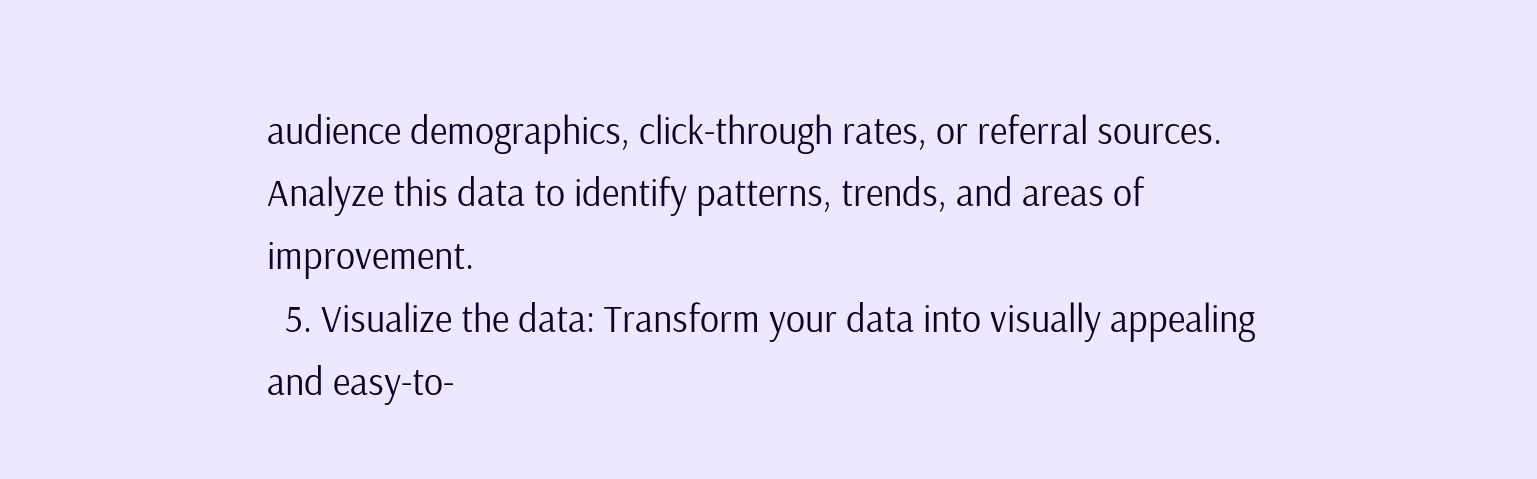audience demographics, click-through rates, or referral sources. Analyze this data to identify patterns, trends, and areas of improvement.
  5. Visualize the data: Transform your data into visually appealing and easy-to-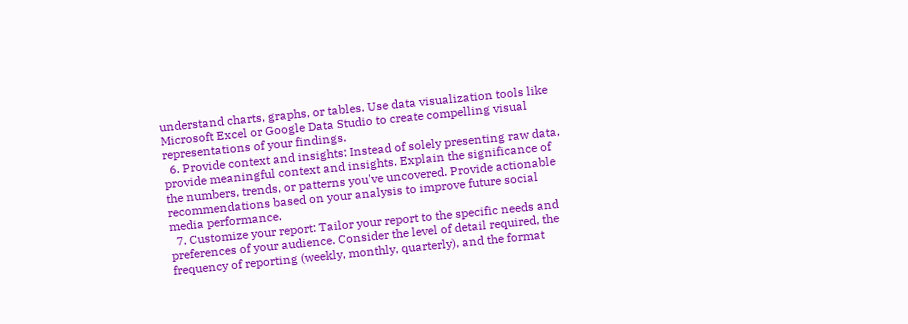understand charts, graphs, or tables. Use data visualization tools like Microsoft Excel or Google Data Studio to create compelling visual representations of your findings.
  6. Provide context and insights: Instead of solely presenting raw data, provide meaningful context and insights. Explain the significance of the numbers, trends, or patterns you've uncovered. Provide actionable recommendations based on your analysis to improve future social media performance.
  7. Customize your report: Tailor your report to the specific needs and preferences of your audience. Consider the level of detail required, the frequency of reporting (weekly, monthly, quarterly), and the format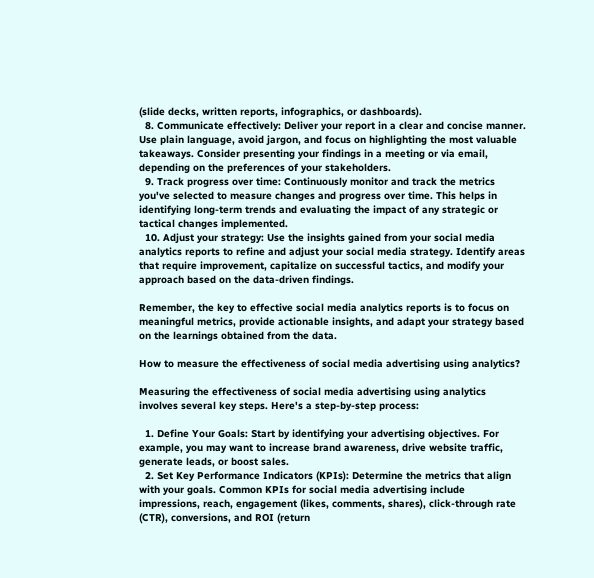(slide decks, written reports, infographics, or dashboards).
  8. Communicate effectively: Deliver your report in a clear and concise manner. Use plain language, avoid jargon, and focus on highlighting the most valuable takeaways. Consider presenting your findings in a meeting or via email, depending on the preferences of your stakeholders.
  9. Track progress over time: Continuously monitor and track the metrics you've selected to measure changes and progress over time. This helps in identifying long-term trends and evaluating the impact of any strategic or tactical changes implemented.
  10. Adjust your strategy: Use the insights gained from your social media analytics reports to refine and adjust your social media strategy. Identify areas that require improvement, capitalize on successful tactics, and modify your approach based on the data-driven findings.

Remember, the key to effective social media analytics reports is to focus on meaningful metrics, provide actionable insights, and adapt your strategy based on the learnings obtained from the data.

How to measure the effectiveness of social media advertising using analytics?

Measuring the effectiveness of social media advertising using analytics involves several key steps. Here's a step-by-step process:

  1. Define Your Goals: Start by identifying your advertising objectives. For example, you may want to increase brand awareness, drive website traffic, generate leads, or boost sales.
  2. Set Key Performance Indicators (KPIs): Determine the metrics that align with your goals. Common KPIs for social media advertising include impressions, reach, engagement (likes, comments, shares), click-through rate (CTR), conversions, and ROI (return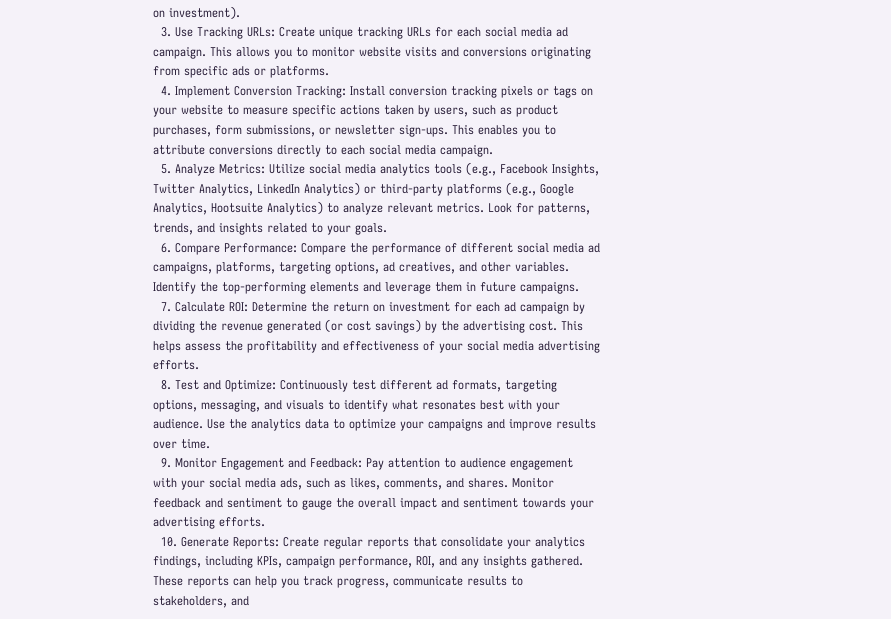on investment).
  3. Use Tracking URLs: Create unique tracking URLs for each social media ad campaign. This allows you to monitor website visits and conversions originating from specific ads or platforms.
  4. Implement Conversion Tracking: Install conversion tracking pixels or tags on your website to measure specific actions taken by users, such as product purchases, form submissions, or newsletter sign-ups. This enables you to attribute conversions directly to each social media campaign.
  5. Analyze Metrics: Utilize social media analytics tools (e.g., Facebook Insights, Twitter Analytics, LinkedIn Analytics) or third-party platforms (e.g., Google Analytics, Hootsuite Analytics) to analyze relevant metrics. Look for patterns, trends, and insights related to your goals.
  6. Compare Performance: Compare the performance of different social media ad campaigns, platforms, targeting options, ad creatives, and other variables. Identify the top-performing elements and leverage them in future campaigns.
  7. Calculate ROI: Determine the return on investment for each ad campaign by dividing the revenue generated (or cost savings) by the advertising cost. This helps assess the profitability and effectiveness of your social media advertising efforts.
  8. Test and Optimize: Continuously test different ad formats, targeting options, messaging, and visuals to identify what resonates best with your audience. Use the analytics data to optimize your campaigns and improve results over time.
  9. Monitor Engagement and Feedback: Pay attention to audience engagement with your social media ads, such as likes, comments, and shares. Monitor feedback and sentiment to gauge the overall impact and sentiment towards your advertising efforts.
  10. Generate Reports: Create regular reports that consolidate your analytics findings, including KPIs, campaign performance, ROI, and any insights gathered. These reports can help you track progress, communicate results to stakeholders, and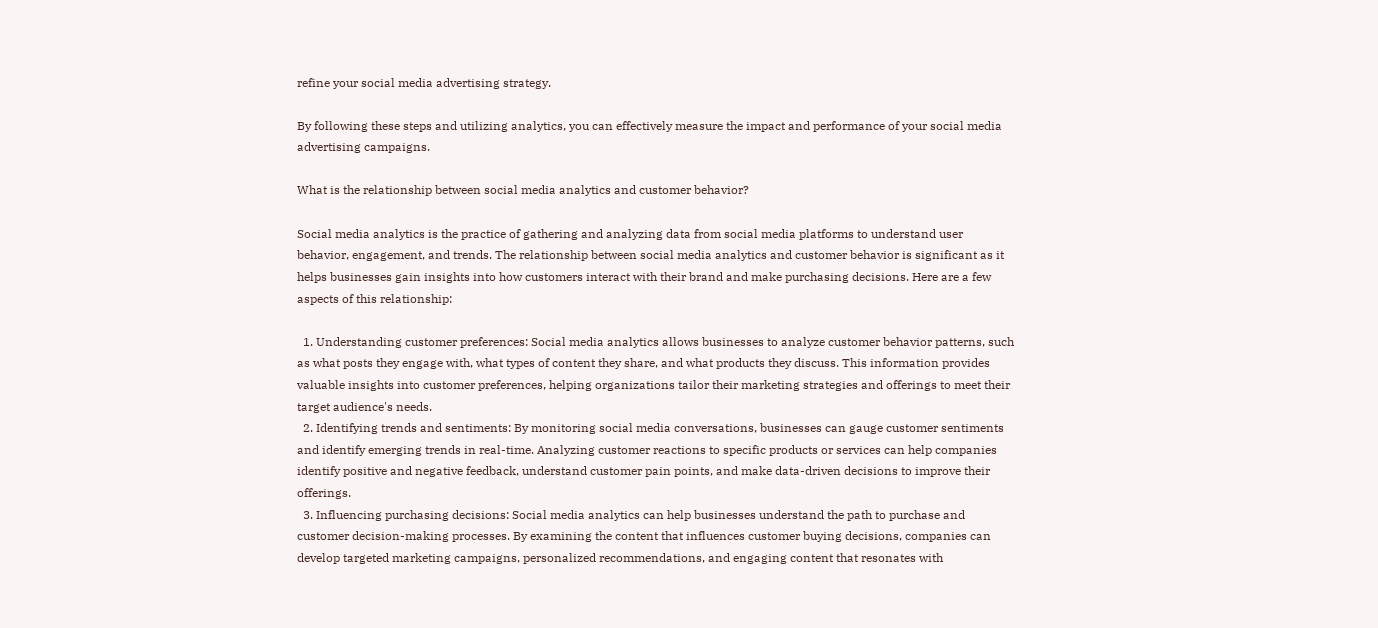refine your social media advertising strategy.

By following these steps and utilizing analytics, you can effectively measure the impact and performance of your social media advertising campaigns.

What is the relationship between social media analytics and customer behavior?

Social media analytics is the practice of gathering and analyzing data from social media platforms to understand user behavior, engagement, and trends. The relationship between social media analytics and customer behavior is significant as it helps businesses gain insights into how customers interact with their brand and make purchasing decisions. Here are a few aspects of this relationship:

  1. Understanding customer preferences: Social media analytics allows businesses to analyze customer behavior patterns, such as what posts they engage with, what types of content they share, and what products they discuss. This information provides valuable insights into customer preferences, helping organizations tailor their marketing strategies and offerings to meet their target audience's needs.
  2. Identifying trends and sentiments: By monitoring social media conversations, businesses can gauge customer sentiments and identify emerging trends in real-time. Analyzing customer reactions to specific products or services can help companies identify positive and negative feedback, understand customer pain points, and make data-driven decisions to improve their offerings.
  3. Influencing purchasing decisions: Social media analytics can help businesses understand the path to purchase and customer decision-making processes. By examining the content that influences customer buying decisions, companies can develop targeted marketing campaigns, personalized recommendations, and engaging content that resonates with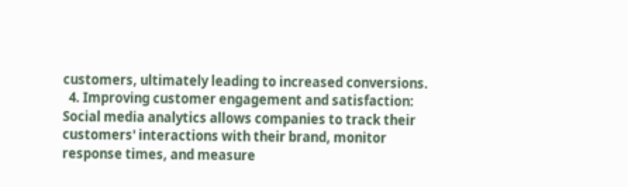customers, ultimately leading to increased conversions.
  4. Improving customer engagement and satisfaction: Social media analytics allows companies to track their customers' interactions with their brand, monitor response times, and measure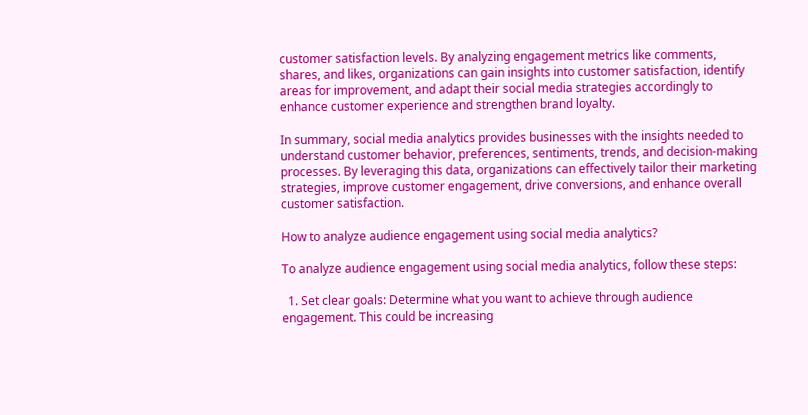customer satisfaction levels. By analyzing engagement metrics like comments, shares, and likes, organizations can gain insights into customer satisfaction, identify areas for improvement, and adapt their social media strategies accordingly to enhance customer experience and strengthen brand loyalty.

In summary, social media analytics provides businesses with the insights needed to understand customer behavior, preferences, sentiments, trends, and decision-making processes. By leveraging this data, organizations can effectively tailor their marketing strategies, improve customer engagement, drive conversions, and enhance overall customer satisfaction.

How to analyze audience engagement using social media analytics?

To analyze audience engagement using social media analytics, follow these steps:

  1. Set clear goals: Determine what you want to achieve through audience engagement. This could be increasing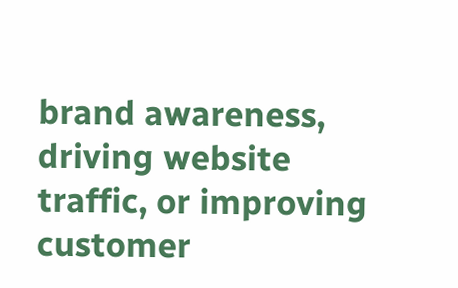brand awareness, driving website traffic, or improving customer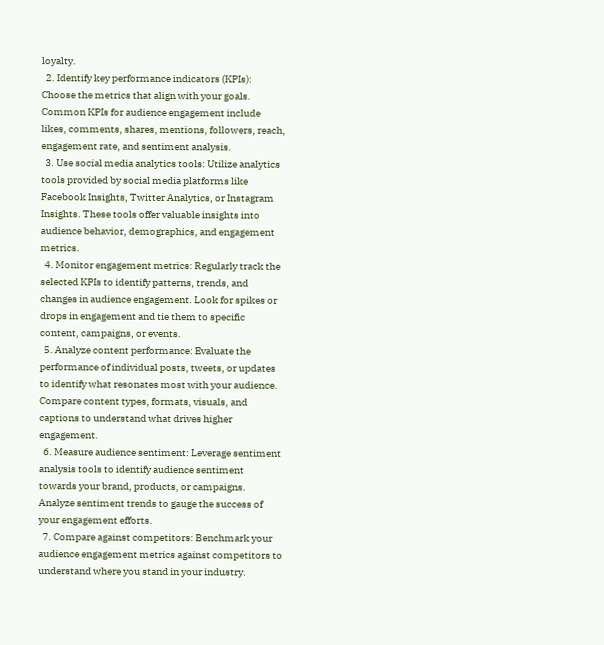loyalty.
  2. Identify key performance indicators (KPIs): Choose the metrics that align with your goals. Common KPIs for audience engagement include likes, comments, shares, mentions, followers, reach, engagement rate, and sentiment analysis.
  3. Use social media analytics tools: Utilize analytics tools provided by social media platforms like Facebook Insights, Twitter Analytics, or Instagram Insights. These tools offer valuable insights into audience behavior, demographics, and engagement metrics.
  4. Monitor engagement metrics: Regularly track the selected KPIs to identify patterns, trends, and changes in audience engagement. Look for spikes or drops in engagement and tie them to specific content, campaigns, or events.
  5. Analyze content performance: Evaluate the performance of individual posts, tweets, or updates to identify what resonates most with your audience. Compare content types, formats, visuals, and captions to understand what drives higher engagement.
  6. Measure audience sentiment: Leverage sentiment analysis tools to identify audience sentiment towards your brand, products, or campaigns. Analyze sentiment trends to gauge the success of your engagement efforts.
  7. Compare against competitors: Benchmark your audience engagement metrics against competitors to understand where you stand in your industry.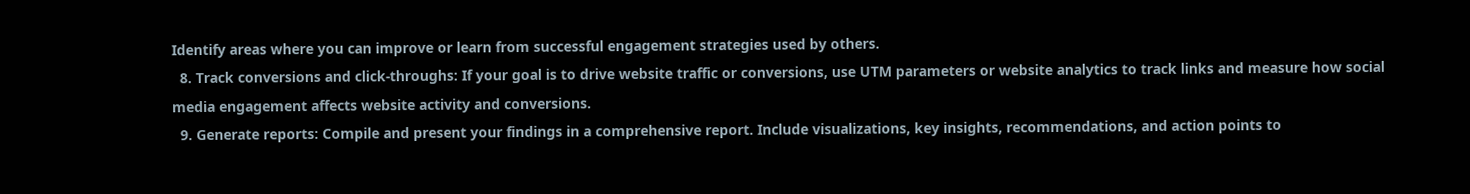Identify areas where you can improve or learn from successful engagement strategies used by others.
  8. Track conversions and click-throughs: If your goal is to drive website traffic or conversions, use UTM parameters or website analytics to track links and measure how social media engagement affects website activity and conversions.
  9. Generate reports: Compile and present your findings in a comprehensive report. Include visualizations, key insights, recommendations, and action points to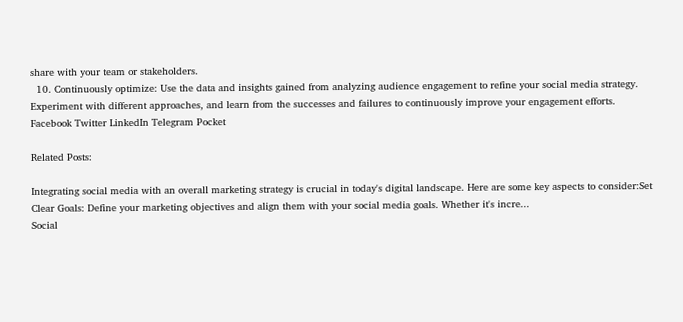share with your team or stakeholders.
  10. Continuously optimize: Use the data and insights gained from analyzing audience engagement to refine your social media strategy. Experiment with different approaches, and learn from the successes and failures to continuously improve your engagement efforts.
Facebook Twitter LinkedIn Telegram Pocket

Related Posts:

Integrating social media with an overall marketing strategy is crucial in today's digital landscape. Here are some key aspects to consider:Set Clear Goals: Define your marketing objectives and align them with your social media goals. Whether it's incre...
Social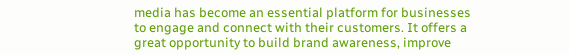media has become an essential platform for businesses to engage and connect with their customers. It offers a great opportunity to build brand awareness, improve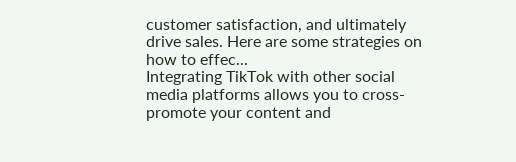customer satisfaction, and ultimately drive sales. Here are some strategies on how to effec...
Integrating TikTok with other social media platforms allows you to cross-promote your content and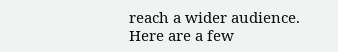reach a wider audience. Here are a few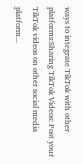ways to integrate TikTok with other platforms:Sharing TikTok Videos: Post your TikTok videos on other social media platform...